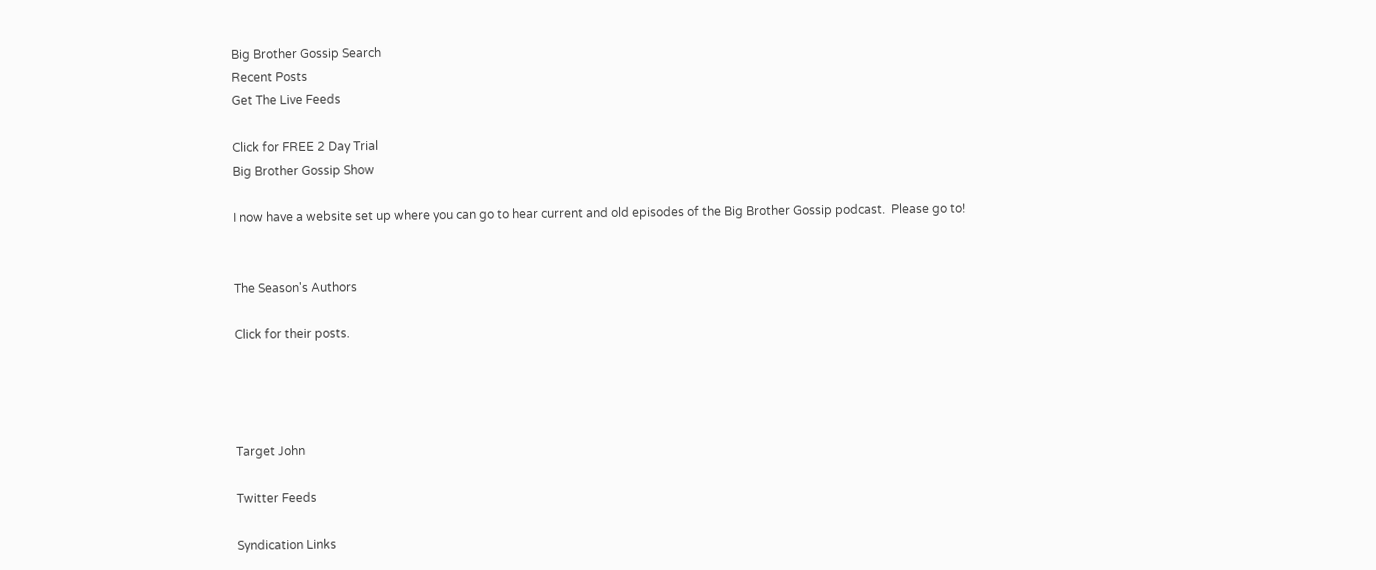Big Brother Gossip Search
Recent Posts
Get The Live Feeds

Click for FREE 2 Day Trial
Big Brother Gossip Show

I now have a website set up where you can go to hear current and old episodes of the Big Brother Gossip podcast.  Please go to!


The Season's Authors

Click for their posts.




Target John

Twitter Feeds

Syndication Links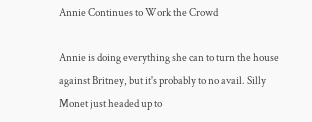Annie Continues to Work the Crowd

Annie is doing everything she can to turn the house against Britney, but it's probably to no avail. Silly Monet just headed up to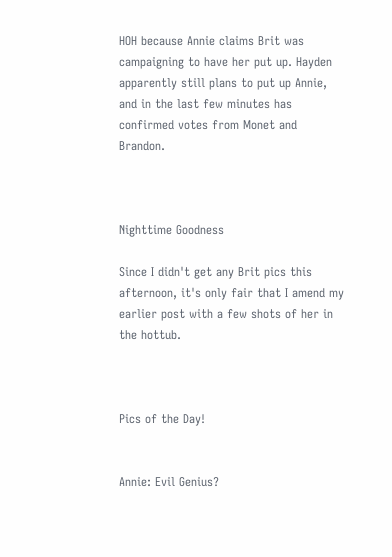HOH because Annie claims Brit was campaigning to have her put up. Hayden apparently still plans to put up Annie, and in the last few minutes has confirmed votes from Monet and Brandon.



Nighttime Goodness

Since I didn't get any Brit pics this afternoon, it's only fair that I amend my earlier post with a few shots of her in the hottub.



Pics of the Day!


Annie: Evil Genius?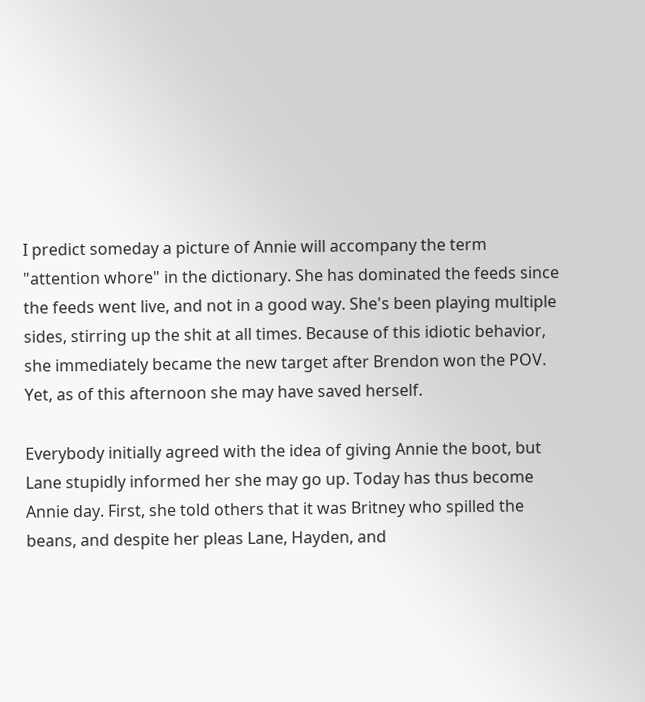I predict someday a picture of Annie will accompany the term "attention whore" in the dictionary. She has dominated the feeds since the feeds went live, and not in a good way. She's been playing multiple sides, stirring up the shit at all times. Because of this idiotic behavior, she immediately became the new target after Brendon won the POV. Yet, as of this afternoon she may have saved herself.

Everybody initially agreed with the idea of giving Annie the boot, but Lane stupidly informed her she may go up. Today has thus become Annie day. First, she told others that it was Britney who spilled the beans, and despite her pleas Lane, Hayden, and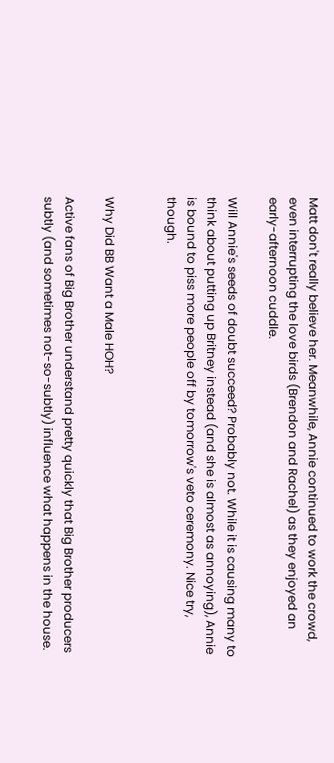Matt don't really believe her. Meanwhile, Annie continued to work the crowd, even interrupting the love birds (Brendon and Rachel) as they enjoyed an early-afternoon cuddle.

Will Annie's seeds of doubt succeed? Probably not. While it is causing many to think about putting up Britney instead (and she is almost as annoying), Annie is bound to piss more people off by tomorrow's veto ceremony. Nice try, though.


Why Did BB Want a Male HOH?

Active fans of Big Brother understand pretty quickly that Big Brother producers subtly (and sometimes not-so-subtly) influence what happens in the house.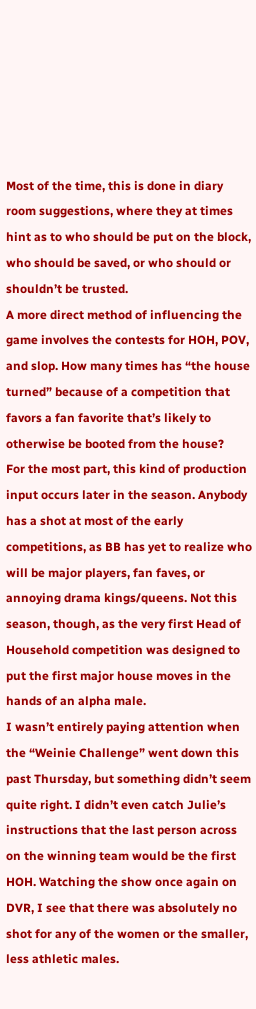Most of the time, this is done in diary room suggestions, where they at times hint as to who should be put on the block, who should be saved, or who should or shouldn’t be trusted.
A more direct method of influencing the game involves the contests for HOH, POV, and slop. How many times has “the house turned” because of a competition that favors a fan favorite that’s likely to otherwise be booted from the house?
For the most part, this kind of production input occurs later in the season. Anybody has a shot at most of the early competitions, as BB has yet to realize who will be major players, fan faves, or annoying drama kings/queens. Not this season, though, as the very first Head of Household competition was designed to put the first major house moves in the hands of an alpha male.
I wasn’t entirely paying attention when the “Weinie Challenge” went down this past Thursday, but something didn’t seem quite right. I didn’t even catch Julie’s instructions that the last person across on the winning team would be the first HOH. Watching the show once again on DVR, I see that there was absolutely no shot for any of the women or the smaller, less athletic males.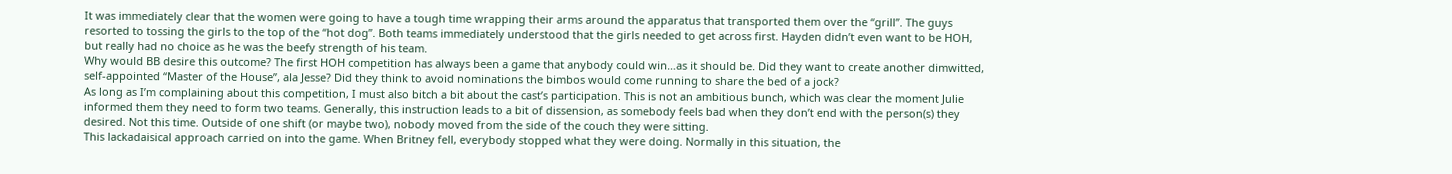It was immediately clear that the women were going to have a tough time wrapping their arms around the apparatus that transported them over the “grill”. The guys resorted to tossing the girls to the top of the “hot dog”. Both teams immediately understood that the girls needed to get across first. Hayden didn’t even want to be HOH, but really had no choice as he was the beefy strength of his team.
Why would BB desire this outcome? The first HOH competition has always been a game that anybody could win…as it should be. Did they want to create another dimwitted, self-appointed “Master of the House”, ala Jesse? Did they think to avoid nominations the bimbos would come running to share the bed of a jock?
As long as I’m complaining about this competition, I must also bitch a bit about the cast’s participation. This is not an ambitious bunch, which was clear the moment Julie informed them they need to form two teams. Generally, this instruction leads to a bit of dissension, as somebody feels bad when they don’t end with the person(s) they desired. Not this time. Outside of one shift (or maybe two), nobody moved from the side of the couch they were sitting.
This lackadaisical approach carried on into the game. When Britney fell, everybody stopped what they were doing. Normally in this situation, the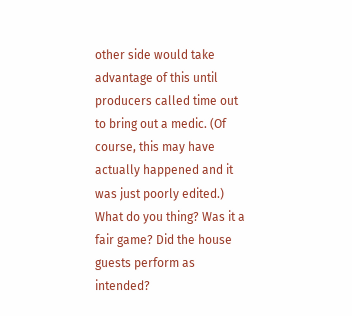other side would take advantage of this until producers called time out to bring out a medic. (Of course, this may have actually happened and it was just poorly edited.)
What do you thing? Was it a fair game? Did the house guests perform as intended?